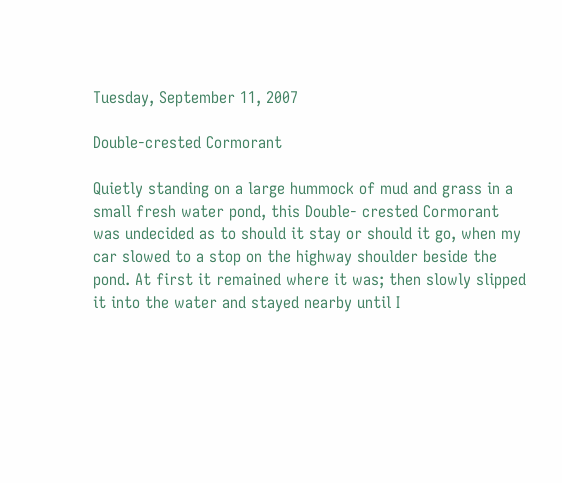Tuesday, September 11, 2007

Double-crested Cormorant

Quietly standing on a large hummock of mud and grass in a small fresh water pond, this Double- crested Cormorant was undecided as to should it stay or should it go, when my car slowed to a stop on the highway shoulder beside the pond. At first it remained where it was; then slowly slipped it into the water and stayed nearby until I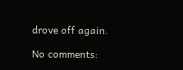drove off again.

No comments: